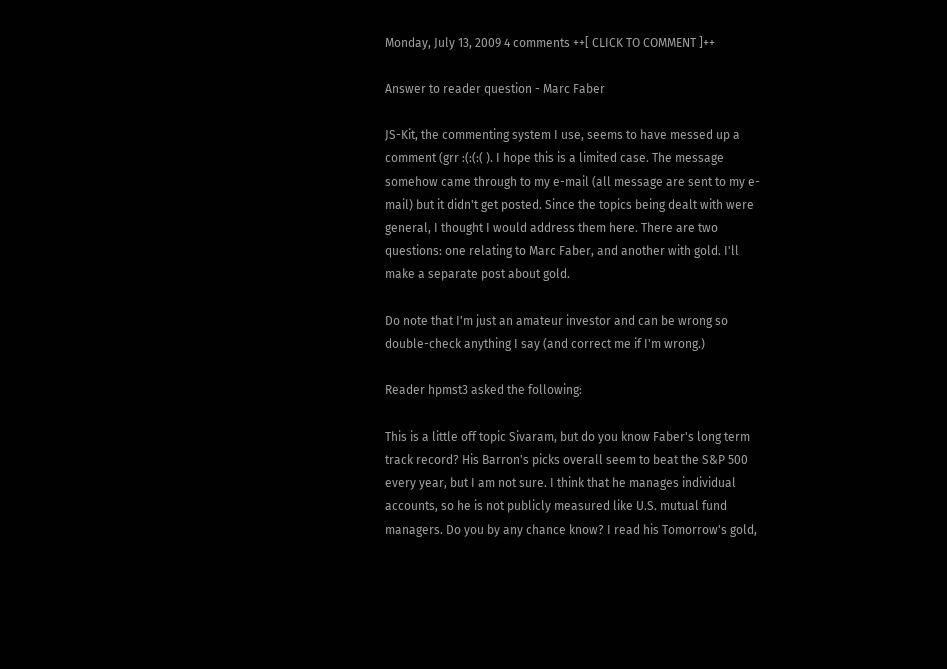Monday, July 13, 2009 4 comments ++[ CLICK TO COMMENT ]++

Answer to reader question - Marc Faber

JS-Kit, the commenting system I use, seems to have messed up a comment (grr :(:(:( ). I hope this is a limited case. The message somehow came through to my e-mail (all message are sent to my e-mail) but it didn't get posted. Since the topics being dealt with were general, I thought I would address them here. There are two questions: one relating to Marc Faber, and another with gold. I'll make a separate post about gold.

Do note that I'm just an amateur investor and can be wrong so double-check anything I say (and correct me if I'm wrong.)

Reader hpmst3 asked the following:

This is a little off topic Sivaram, but do you know Faber's long term track record? His Barron's picks overall seem to beat the S&P 500 every year, but I am not sure. I think that he manages individual accounts, so he is not publicly measured like U.S. mutual fund managers. Do you by any chance know? I read his Tomorrow's gold,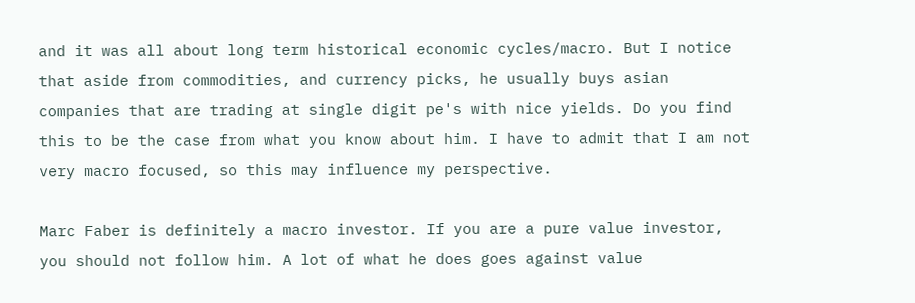and it was all about long term historical economic cycles/macro. But I notice that aside from commodities, and currency picks, he usually buys asian companies that are trading at single digit pe's with nice yields. Do you find this to be the case from what you know about him. I have to admit that I am not very macro focused, so this may influence my perspective.

Marc Faber is definitely a macro investor. If you are a pure value investor, you should not follow him. A lot of what he does goes against value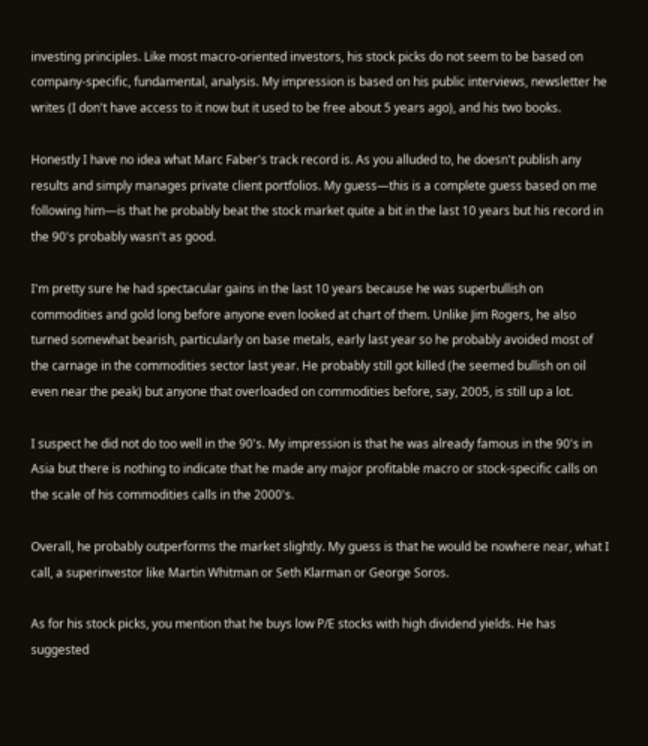investing principles. Like most macro-oriented investors, his stock picks do not seem to be based on company-specific, fundamental, analysis. My impression is based on his public interviews, newsletter he writes (I don't have access to it now but it used to be free about 5 years ago), and his two books.

Honestly I have no idea what Marc Faber's track record is. As you alluded to, he doesn't publish any results and simply manages private client portfolios. My guess—this is a complete guess based on me following him—is that he probably beat the stock market quite a bit in the last 10 years but his record in the 90's probably wasn't as good.

I'm pretty sure he had spectacular gains in the last 10 years because he was superbullish on commodities and gold long before anyone even looked at chart of them. Unlike Jim Rogers, he also turned somewhat bearish, particularly on base metals, early last year so he probably avoided most of the carnage in the commodities sector last year. He probably still got killed (he seemed bullish on oil even near the peak) but anyone that overloaded on commodities before, say, 2005, is still up a lot.

I suspect he did not do too well in the 90's. My impression is that he was already famous in the 90's in Asia but there is nothing to indicate that he made any major profitable macro or stock-specific calls on the scale of his commodities calls in the 2000's.

Overall, he probably outperforms the market slightly. My guess is that he would be nowhere near, what I call, a superinvestor like Martin Whitman or Seth Klarman or George Soros.

As for his stock picks, you mention that he buys low P/E stocks with high dividend yields. He has suggested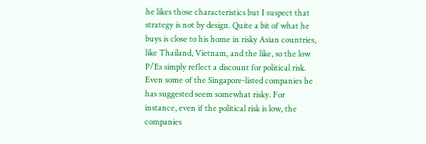he likes those characteristics but I suspect that strategy is not by design. Quite a bit of what he buys is close to his home in risky Asian countries, like Thailand, Vietnam, and the like, so the low P/Es simply reflect a discount for political risk. Even some of the Singapore-listed companies he has suggested seem somewhat risky. For instance, even if the political risk is low, the companies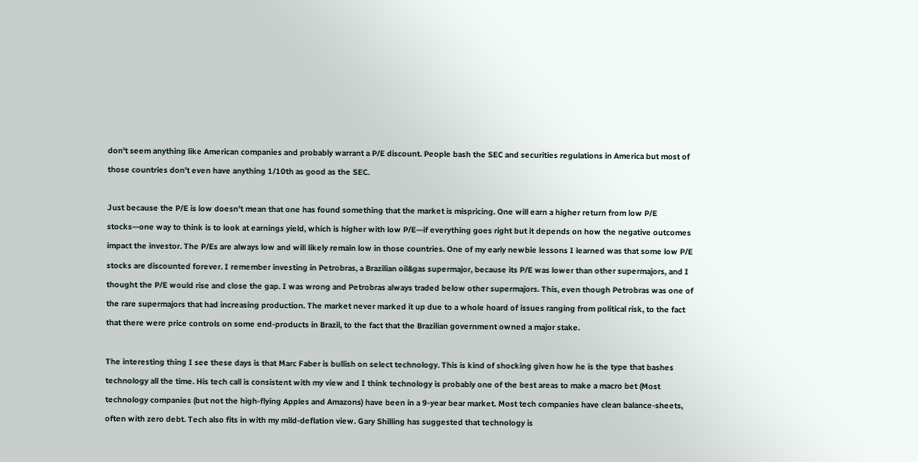don't seem anything like American companies and probably warrant a P/E discount. People bash the SEC and securities regulations in America but most of those countries don't even have anything 1/10th as good as the SEC.

Just because the P/E is low doesn't mean that one has found something that the market is mispricing. One will earn a higher return from low P/E stocks—one way to think is to look at earnings yield, which is higher with low P/E—if everything goes right but it depends on how the negative outcomes impact the investor. The P/Es are always low and will likely remain low in those countries. One of my early newbie lessons I learned was that some low P/E stocks are discounted forever. I remember investing in Petrobras, a Brazilian oil&gas supermajor, because its P/E was lower than other supermajors, and I thought the P/E would rise and close the gap. I was wrong and Petrobras always traded below other supermajors. This, even though Petrobras was one of the rare supermajors that had increasing production. The market never marked it up due to a whole hoard of issues ranging from political risk, to the fact that there were price controls on some end-products in Brazil, to the fact that the Brazilian government owned a major stake.

The interesting thing I see these days is that Marc Faber is bullish on select technology. This is kind of shocking given how he is the type that bashes technology all the time. His tech call is consistent with my view and I think technology is probably one of the best areas to make a macro bet (Most technology companies (but not the high-flying Apples and Amazons) have been in a 9-year bear market. Most tech companies have clean balance-sheets, often with zero debt. Tech also fits in with my mild-deflation view. Gary Shilling has suggested that technology is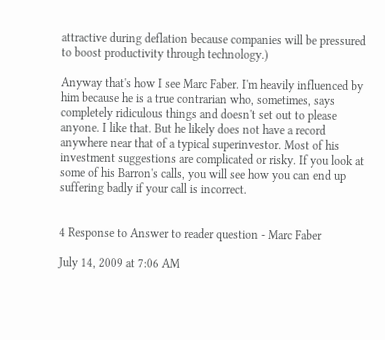attractive during deflation because companies will be pressured to boost productivity through technology.)

Anyway that's how I see Marc Faber. I'm heavily influenced by him because he is a true contrarian who, sometimes, says completely ridiculous things and doesn't set out to please anyone. I like that. But he likely does not have a record anywhere near that of a typical superinvestor. Most of his investment suggestions are complicated or risky. If you look at some of his Barron's calls, you will see how you can end up suffering badly if your call is incorrect.


4 Response to Answer to reader question - Marc Faber

July 14, 2009 at 7:06 AM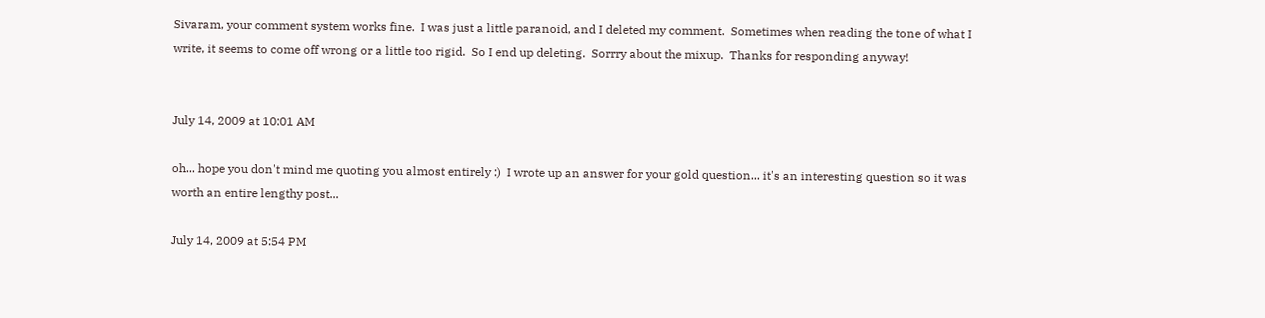Sivaram, your comment system works fine.  I was just a little paranoid, and I deleted my comment.  Sometimes when reading the tone of what I write, it seems to come off wrong or a little too rigid.  So I end up deleting.  Sorrry about the mixup.  Thanks for responding anyway!


July 14, 2009 at 10:01 AM

oh... hope you don't mind me quoting you almost entirely :)  I wrote up an answer for your gold question... it's an interesting question so it was worth an entire lengthy post...

July 14, 2009 at 5:54 PM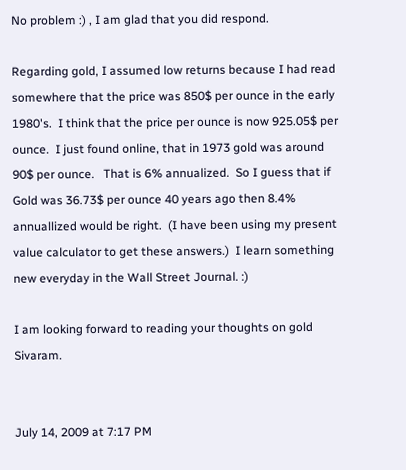No problem :) , I am glad that you did respond.

Regarding gold, I assumed low returns because I had read somewhere that the price was 850$ per ounce in the early 1980's.  I think that the price per ounce is now 925.05$ per ounce.  I just found online, that in 1973 gold was around 90$ per ounce.   That is 6% annualized.  So I guess that if Gold was 36.73$ per ounce 40 years ago then 8.4% annuallized would be right.  (I have been using my present value calculator to get these answers.)  I learn something new everyday in the Wall Street Journal. :)

I am looking forward to reading your thoughts on gold Sivaram.


July 14, 2009 at 7:17 PM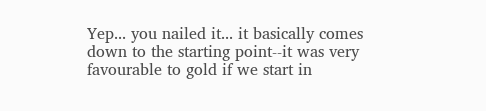Yep... you nailed it... it basically comes down to the starting point--it was very favourable to gold if we start in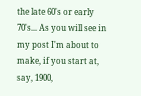the late 60's or early 70's... As you will see in my post I'm about to make, if you start at, say, 1900,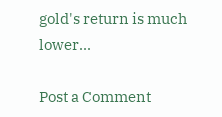gold's return is much lower...

Post a Comment